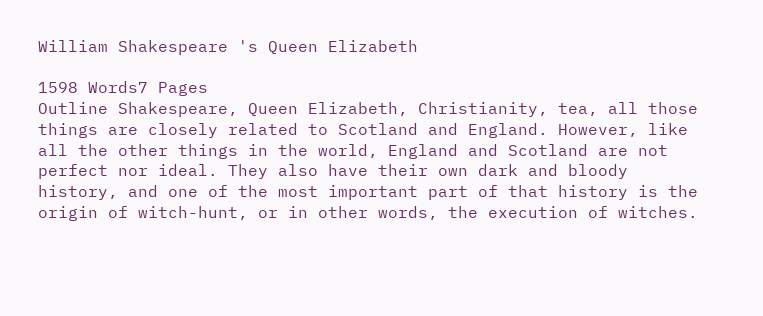William Shakespeare 's Queen Elizabeth

1598 Words7 Pages
Outline Shakespeare, Queen Elizabeth, Christianity, tea, all those things are closely related to Scotland and England. However, like all the other things in the world, England and Scotland are not perfect nor ideal. They also have their own dark and bloody history, and one of the most important part of that history is the origin of witch-hunt, or in other words, the execution of witches.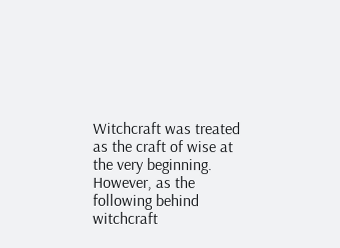Witchcraft was treated as the craft of wise at the very beginning. However, as the following behind witchcraft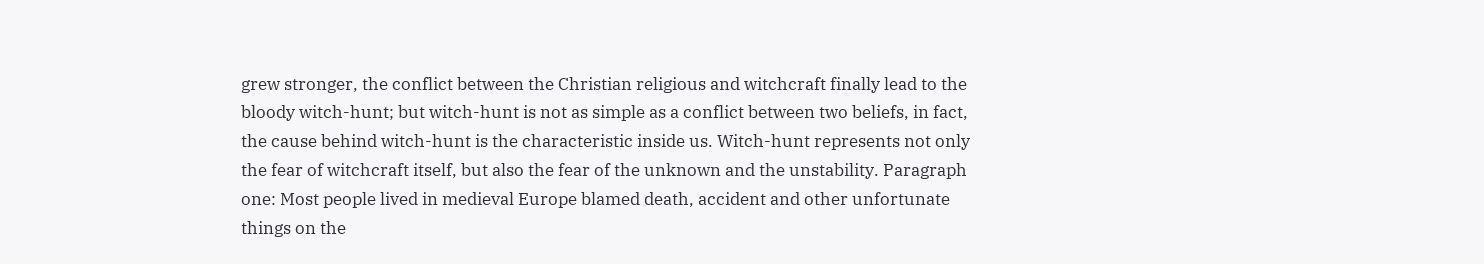grew stronger, the conflict between the Christian religious and witchcraft finally lead to the bloody witch-hunt; but witch-hunt is not as simple as a conflict between two beliefs, in fact, the cause behind witch-hunt is the characteristic inside us. Witch-hunt represents not only the fear of witchcraft itself, but also the fear of the unknown and the unstability. Paragraph one: Most people lived in medieval Europe blamed death, accident and other unfortunate things on the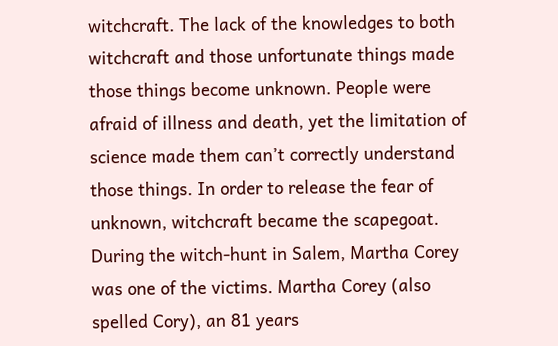witchcraft. The lack of the knowledges to both witchcraft and those unfortunate things made those things become unknown. People were afraid of illness and death, yet the limitation of science made them can’t correctly understand those things. In order to release the fear of unknown, witchcraft became the scapegoat. During the witch-hunt in Salem, Martha Corey was one of the victims. Martha Corey (also spelled Cory), an 81 years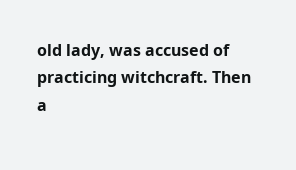old lady, was accused of practicing witchcraft. Then a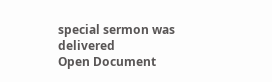special sermon was delivered
Open Document